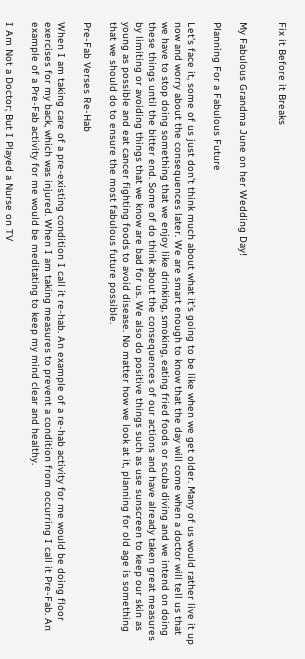Fix it Before it Breaks


My Fabulous Grandma June on her Wedding Day!

Planning For a Fabulous Future

Let’s face it, some of us just don’t think much about what it’s going to be like when we get older. Many of us would rather live it up now and worry about the consequences later. We are smart enough to know that the day will come when a doctor will tell us that we have to stop doing something that we enjoy like drinking, smoking, eating fried foods or scuba diving and we intend on doing these things until the bitter end. Some of do think about the consequences of our actions and have already taken great measures by limiting or avoiding things that we know are bad for us. We also do positive things such as use sunscreen to keep our skin as young as possible and eat cancer fighting foods to avoid disease. No matter how we look at it, planning for old age is something that we should do to ensure the most fabulous future possible.

Pre-Fab Verses Re-Hab

When I am taking care of a pre-existing condition I call it re-hab. An example of a re-hab activity for me would be doing floor exercises for my back, which was injured. When I am taking measures to prevent a condition from occurring I call it Pre-Fab. An example of a Pre-Fab activity for me would be meditating to keep my mind clear and healthy.

I Am Not a Doctor; But I Played a Nurse on TV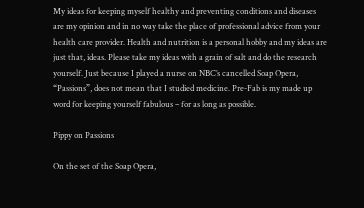My ideas for keeping myself healthy and preventing conditions and diseases are my opinion and in no way take the place of professional advice from your health care provider. Health and nutrition is a personal hobby and my ideas are just that, ideas. Please take my ideas with a grain of salt and do the research yourself. Just because I played a nurse on NBC’s cancelled Soap Opera, “Passions”, does not mean that I studied medicine. Pre-Fab is my made up word for keeping yourself fabulous – for as long as possible.

Pippy on Passions

On the set of the Soap Opera,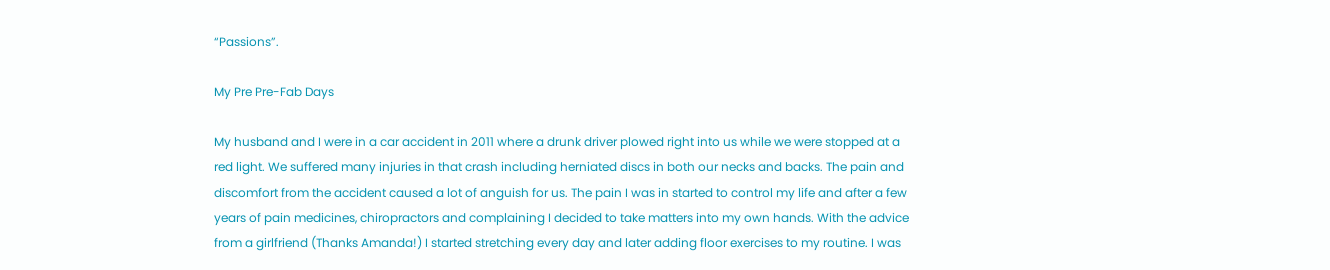“Passions”.

My Pre Pre-Fab Days

My husband and I were in a car accident in 2011 where a drunk driver plowed right into us while we were stopped at a red light. We suffered many injuries in that crash including herniated discs in both our necks and backs. The pain and discomfort from the accident caused a lot of anguish for us. The pain I was in started to control my life and after a few years of pain medicines, chiropractors and complaining I decided to take matters into my own hands. With the advice from a girlfriend (Thanks Amanda!) I started stretching every day and later adding floor exercises to my routine. I was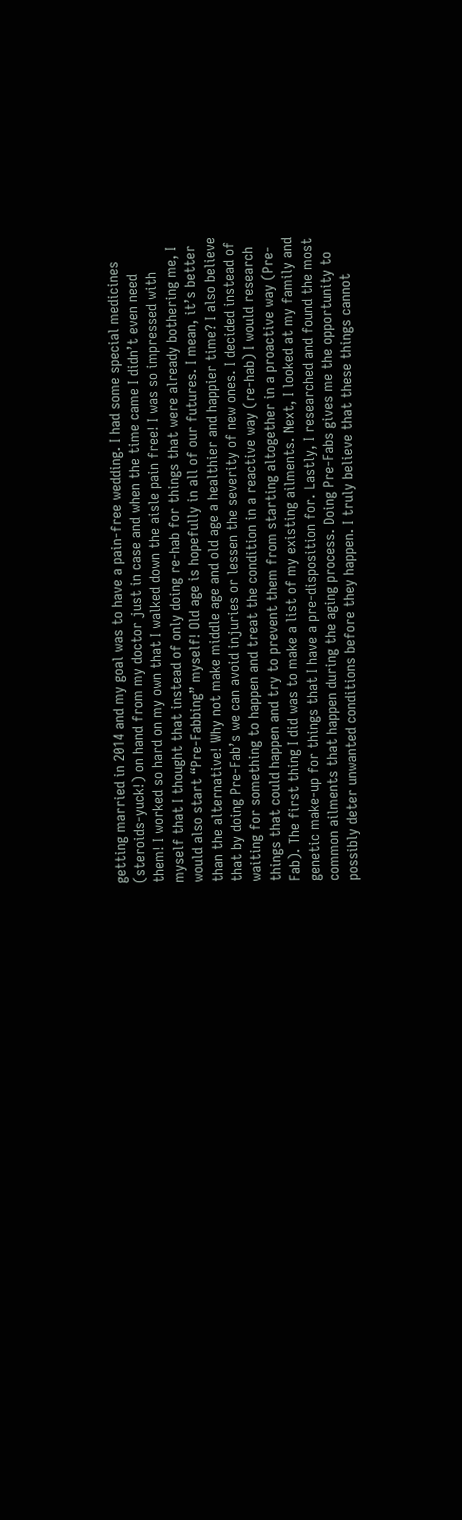getting married in 2014 and my goal was to have a pain-free wedding. I had some special medicines (steroids-yuck!) on hand from my doctor just in case and when the time came I didn’t even need them! I worked so hard on my own that I walked down the aisle pain free! I was so impressed with myself that I thought that instead of only doing re-hab for things that were already bothering me, I would also start “Pre-Fabbing” myself! Old age is hopefully in all of our futures. I mean, it’s better than the alternative! Why not make middle age and old age a healthier and happier time? I also believe that by doing Pre-Fab’s we can avoid injuries or lessen the severity of new ones. I decided instead of waiting for something to happen and treat the condition in a reactive way (re-hab) I would research things that could happen and try to prevent them from starting altogether in a proactive way (Pre-Fab). The first thing I did was to make a list of my existing ailments. Next, I looked at my family and genetic make-up for things that I have a pre-disposition for. Lastly, I researched and found the most common ailments that happen during the aging process. Doing Pre-Fabs gives me the opportunity to possibly deter unwanted conditions before they happen. I truly believe that these things cannot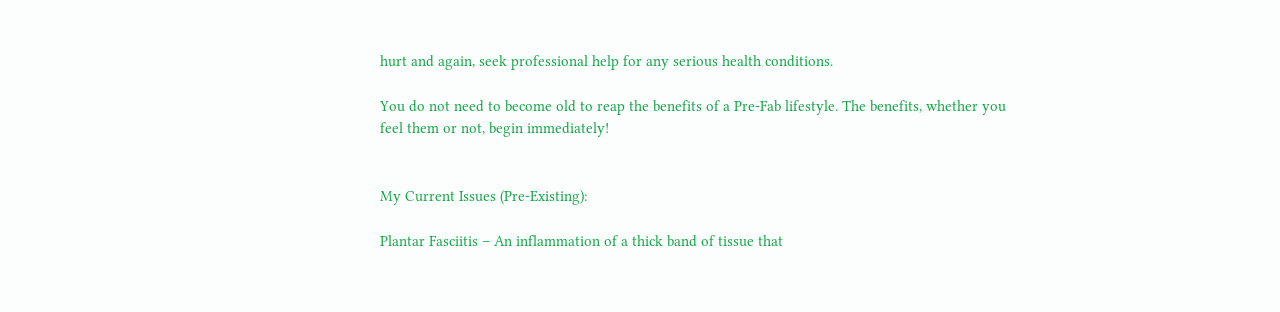hurt and again, seek professional help for any serious health conditions.

You do not need to become old to reap the benefits of a Pre-Fab lifestyle. The benefits, whether you feel them or not, begin immediately!


My Current Issues (Pre-Existing):

Plantar Fasciitis – An inflammation of a thick band of tissue that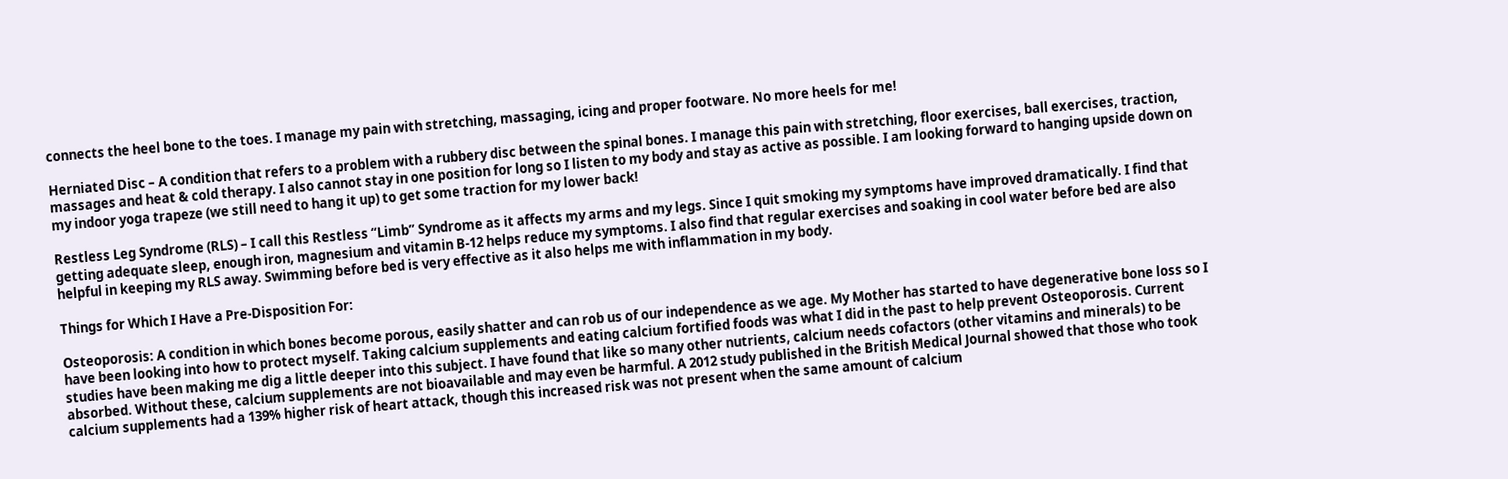connects the heel bone to the toes. I manage my pain with stretching, massaging, icing and proper footware. No more heels for me!

Herniated Disc – A condition that refers to a problem with a rubbery disc between the spinal bones. I manage this pain with stretching, floor exercises, ball exercises, traction, massages and heat & cold therapy. I also cannot stay in one position for long so I listen to my body and stay as active as possible. I am looking forward to hanging upside down on my indoor yoga trapeze (we still need to hang it up) to get some traction for my lower back!

Restless Leg Syndrome (RLS) – I call this Restless “Limb” Syndrome as it affects my arms and my legs. Since I quit smoking my symptoms have improved dramatically. I find that getting adequate sleep, enough iron, magnesium and vitamin B-12 helps reduce my symptoms. I also find that regular exercises and soaking in cool water before bed are also helpful in keeping my RLS away. Swimming before bed is very effective as it also helps me with inflammation in my body.

Things for Which I Have a Pre-Disposition For:

Osteoporosis: A condition in which bones become porous, easily shatter and can rob us of our independence as we age. My Mother has started to have degenerative bone loss so I have been looking into how to protect myself. Taking calcium supplements and eating calcium fortified foods was what I did in the past to help prevent Osteoporosis. Current studies have been making me dig a little deeper into this subject. I have found that like so many other nutrients, calcium needs cofactors (other vitamins and minerals) to be absorbed. Without these, calcium supplements are not bioavailable and may even be harmful. A 2012 study published in the British Medical Journal showed that those who took calcium supplements had a 139% higher risk of heart attack, though this increased risk was not present when the same amount of calcium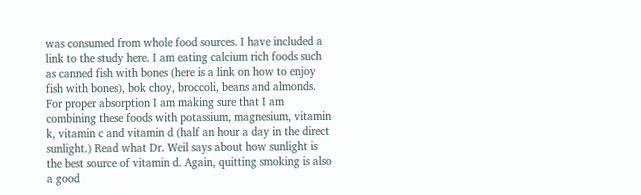was consumed from whole food sources. I have included a link to the study here. I am eating calcium rich foods such as canned fish with bones (here is a link on how to enjoy fish with bones), bok choy, broccoli, beans and almonds. For proper absorption I am making sure that I am combining these foods with potassium, magnesium, vitamin k, vitamin c and vitamin d (half an hour a day in the direct sunlight.) Read what Dr. Weil says about how sunlight is the best source of vitamin d. Again, quitting smoking is also a good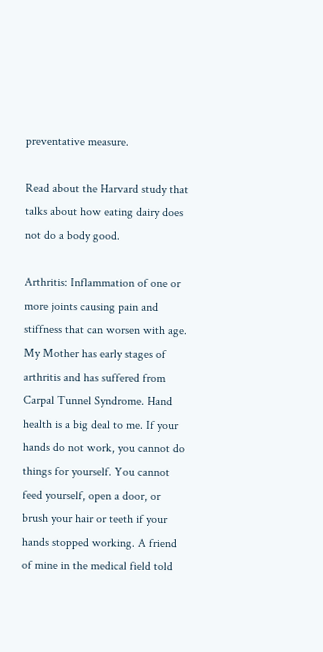preventative measure.

Read about the Harvard study that talks about how eating dairy does not do a body good.

Arthritis: Inflammation of one or more joints causing pain and stiffness that can worsen with age. My Mother has early stages of arthritis and has suffered from Carpal Tunnel Syndrome. Hand health is a big deal to me. If your hands do not work, you cannot do things for yourself. You cannot feed yourself, open a door, or brush your hair or teeth if your hands stopped working. A friend of mine in the medical field told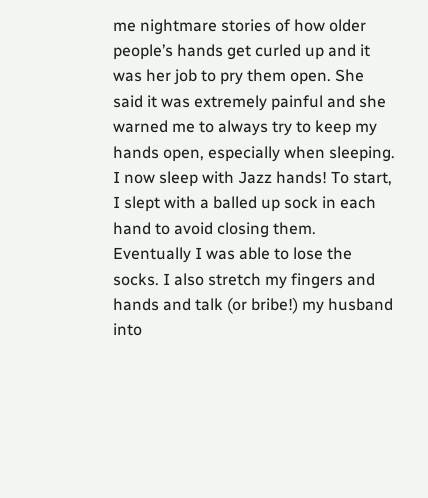me nightmare stories of how older people’s hands get curled up and it was her job to pry them open. She said it was extremely painful and she warned me to always try to keep my hands open, especially when sleeping. I now sleep with Jazz hands! To start, I slept with a balled up sock in each hand to avoid closing them. Eventually I was able to lose the socks. I also stretch my fingers and hands and talk (or bribe!) my husband into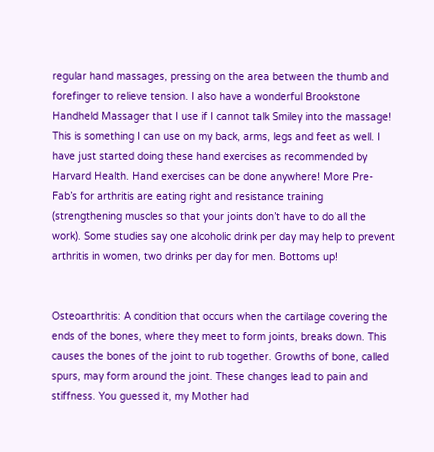regular hand massages, pressing on the area between the thumb and forefinger to relieve tension. I also have a wonderful Brookstone Handheld Massager that I use if I cannot talk Smiley into the massage!  This is something I can use on my back, arms, legs and feet as well. I have just started doing these hand exercises as recommended by Harvard Health. Hand exercises can be done anywhere! More Pre-Fab’s for arthritis are eating right and resistance training (strengthening muscles so that your joints don’t have to do all the work). Some studies say one alcoholic drink per day may help to prevent arthritis in women, two drinks per day for men. Bottoms up!


Osteoarthritis: A condition that occurs when the cartilage covering the ends of the bones, where they meet to form joints, breaks down. This causes the bones of the joint to rub together. Growths of bone, called spurs, may form around the joint. These changes lead to pain and stiffness. You guessed it, my Mother had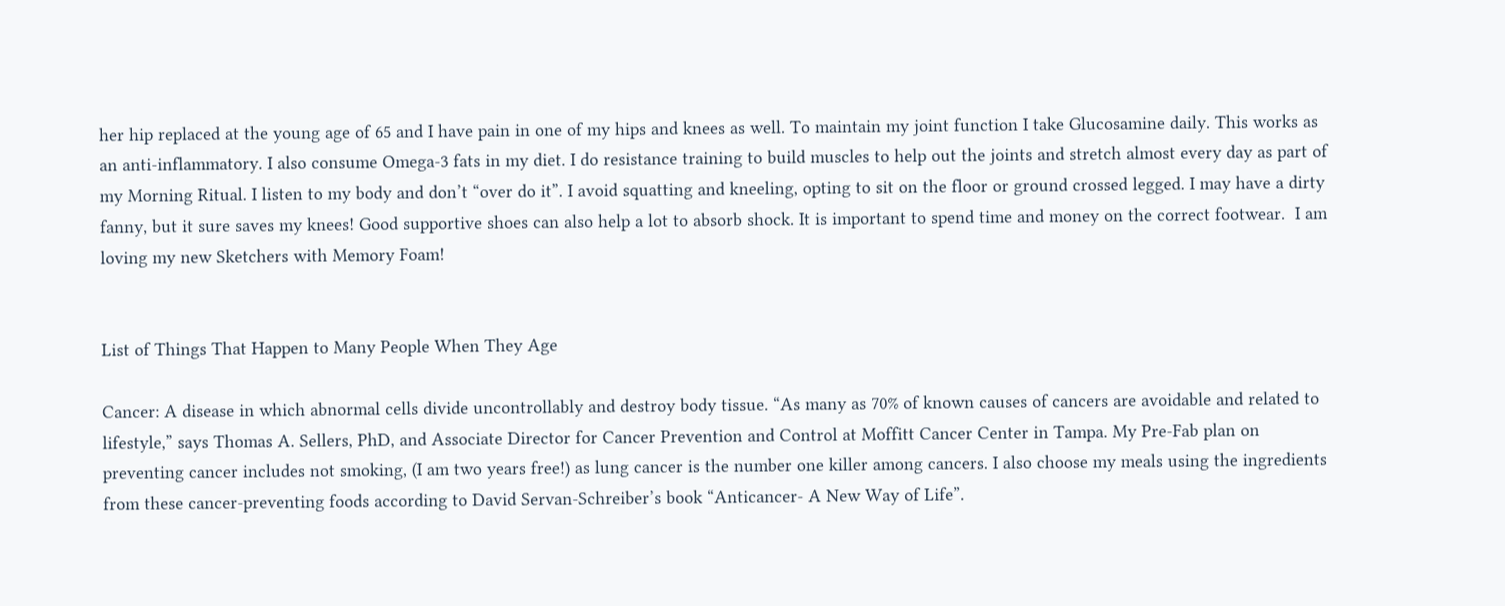her hip replaced at the young age of 65 and I have pain in one of my hips and knees as well. To maintain my joint function I take Glucosamine daily. This works as an anti-inflammatory. I also consume Omega-3 fats in my diet. I do resistance training to build muscles to help out the joints and stretch almost every day as part of my Morning Ritual. I listen to my body and don’t “over do it”. I avoid squatting and kneeling, opting to sit on the floor or ground crossed legged. I may have a dirty fanny, but it sure saves my knees! Good supportive shoes can also help a lot to absorb shock. It is important to spend time and money on the correct footwear.  I am loving my new Sketchers with Memory Foam!


List of Things That Happen to Many People When They Age

Cancer: A disease in which abnormal cells divide uncontrollably and destroy body tissue. “As many as 70% of known causes of cancers are avoidable and related to lifestyle,” says Thomas A. Sellers, PhD, and Associate Director for Cancer Prevention and Control at Moffitt Cancer Center in Tampa. My Pre-Fab plan on preventing cancer includes not smoking, (I am two years free!) as lung cancer is the number one killer among cancers. I also choose my meals using the ingredients from these cancer-preventing foods according to David Servan-Schreiber’s book “Anticancer- A New Way of Life”.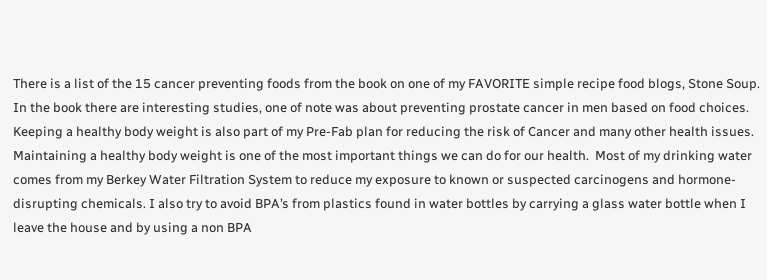There is a list of the 15 cancer preventing foods from the book on one of my FAVORITE simple recipe food blogs, Stone Soup.  In the book there are interesting studies, one of note was about preventing prostate cancer in men based on food choices. Keeping a healthy body weight is also part of my Pre-Fab plan for reducing the risk of Cancer and many other health issues.  Maintaining a healthy body weight is one of the most important things we can do for our health.  Most of my drinking water comes from my Berkey Water Filtration System to reduce my exposure to known or suspected carcinogens and hormone-disrupting chemicals. I also try to avoid BPA’s from plastics found in water bottles by carrying a glass water bottle when I leave the house and by using a non BPA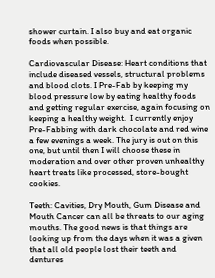shower curtain. I also buy and eat organic foods when possible.

Cardiovascular Disease: Heart conditions that include diseased vessels, structural problems and blood clots. I Pre-Fab by keeping my blood pressure low by eating healthy foods and getting regular exercise, again focusing on keeping a healthy weight.  I currently enjoy Pre-Fabbing with dark chocolate and red wine a few evenings a week. The jury is out on this one, but until then I will choose these in moderation and over other proven unhealthy heart treats like processed, store-bought cookies.

Teeth: Cavities, Dry Mouth, Gum Disease and Mouth Cancer can all be threats to our aging mouths. The good news is that things are looking up from the days when it was a given that all old people lost their teeth and dentures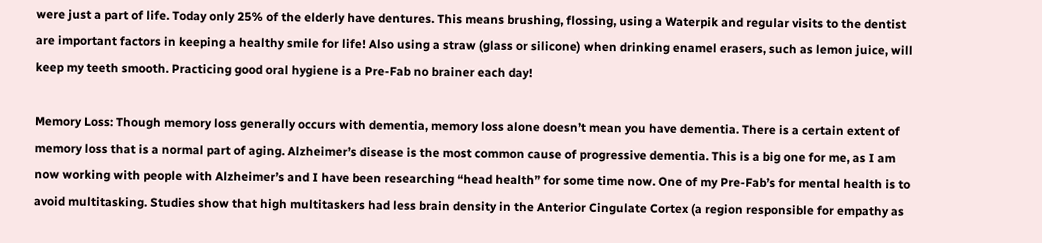were just a part of life. Today only 25% of the elderly have dentures. This means brushing, flossing, using a Waterpik and regular visits to the dentist are important factors in keeping a healthy smile for life! Also using a straw (glass or silicone) when drinking enamel erasers, such as lemon juice, will keep my teeth smooth. Practicing good oral hygiene is a Pre-Fab no brainer each day!

Memory Loss: Though memory loss generally occurs with dementia, memory loss alone doesn’t mean you have dementia. There is a certain extent of memory loss that is a normal part of aging. Alzheimer’s disease is the most common cause of progressive dementia. This is a big one for me, as I am now working with people with Alzheimer’s and I have been researching “head health” for some time now. One of my Pre-Fab’s for mental health is to avoid multitasking. Studies show that high multitaskers had less brain density in the Anterior Cingulate Cortex (a region responsible for empathy as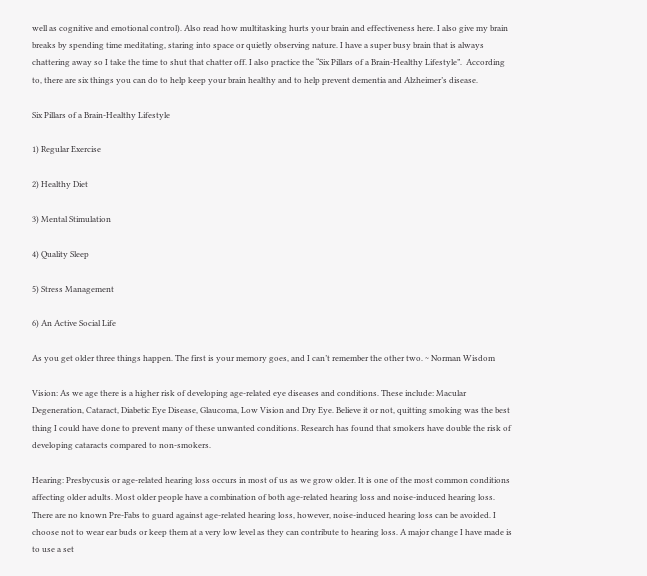well as cognitive and emotional control). Also read how multitasking hurts your brain and effectiveness here. I also give my brain breaks by spending time meditating, staring into space or quietly observing nature. I have a super busy brain that is always chattering away so I take the time to shut that chatter off. I also practice the “Six Pillars of a Brain-Healthy Lifestyle”.  According to, there are six things you can do to help keep your brain healthy and to help prevent dementia and Alzheimer’s disease.

Six Pillars of a Brain-Healthy Lifestyle

1) Regular Exercise

2) Healthy Diet

3) Mental Stimulation

4) Quality Sleep

5) Stress Management

6) An Active Social Life

As you get older three things happen. The first is your memory goes, and I can’t remember the other two. ~ Norman Wisdom

Vision: As we age there is a higher risk of developing age-related eye diseases and conditions. These include: Macular Degeneration, Cataract, Diabetic Eye Disease, Glaucoma, Low Vision and Dry Eye. Believe it or not, quitting smoking was the best thing I could have done to prevent many of these unwanted conditions. Research has found that smokers have double the risk of developing cataracts compared to non-smokers.

Hearing: Presbycusis or age-related hearing loss occurs in most of us as we grow older. It is one of the most common conditions affecting older adults. Most older people have a combination of both age-related hearing loss and noise-induced hearing loss. There are no known Pre-Fabs to guard against age-related hearing loss, however, noise-induced hearing loss can be avoided. I choose not to wear ear buds or keep them at a very low level as they can contribute to hearing loss. A major change I have made is to use a set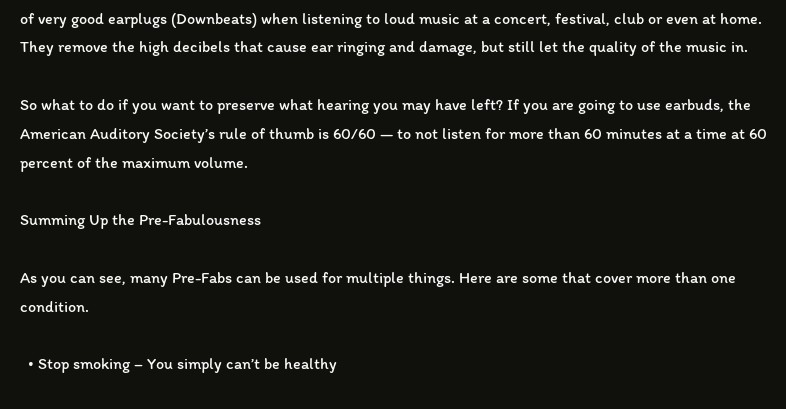of very good earplugs (Downbeats) when listening to loud music at a concert, festival, club or even at home. They remove the high decibels that cause ear ringing and damage, but still let the quality of the music in.

So what to do if you want to preserve what hearing you may have left? If you are going to use earbuds, the American Auditory Society’s rule of thumb is 60/60 — to not listen for more than 60 minutes at a time at 60 percent of the maximum volume.

Summing Up the Pre-Fabulousness

As you can see, many Pre-Fabs can be used for multiple things. Here are some that cover more than one condition.

  • Stop smoking – You simply can’t be healthy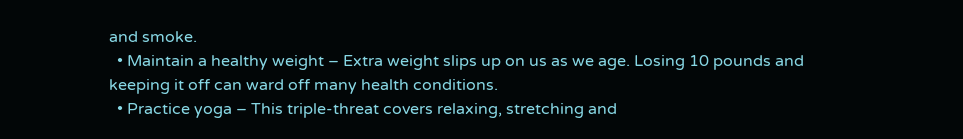and smoke.
  • Maintain a healthy weight – Extra weight slips up on us as we age. Losing 10 pounds and keeping it off can ward off many health conditions.
  • Practice yoga – This triple-threat covers relaxing, stretching and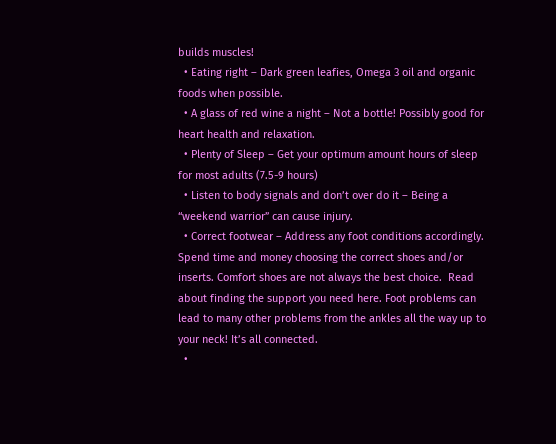builds muscles!
  • Eating right – Dark green leafies, Omega 3 oil and organic foods when possible.
  • A glass of red wine a night – Not a bottle! Possibly good for heart health and relaxation.
  • Plenty of Sleep – Get your optimum amount hours of sleep for most adults (7.5-9 hours)
  • Listen to body signals and don’t over do it – Being a “weekend warrior” can cause injury.
  • Correct footwear – Address any foot conditions accordingly. Spend time and money choosing the correct shoes and/or inserts. Comfort shoes are not always the best choice.  Read about finding the support you need here. Foot problems can lead to many other problems from the ankles all the way up to your neck! It’s all connected.
  •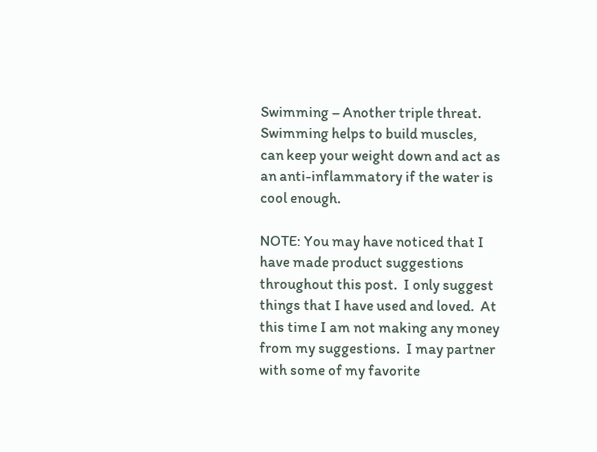Swimming – Another triple threat. Swimming helps to build muscles, can keep your weight down and act as an anti-inflammatory if the water is cool enough.

NOTE: You may have noticed that I have made product suggestions throughout this post.  I only suggest things that I have used and loved.  At this time I am not making any money from my suggestions.  I may partner with some of my favorite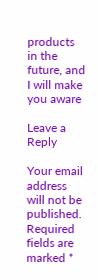products in the future, and I will make you aware

Leave a Reply

Your email address will not be published. Required fields are marked *